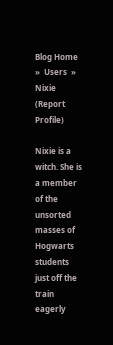Blog Home  »  Users  »  Nixie (Report Profile)

Nixie is a witch. She is a member of the unsorted masses of Hogwarts students just off the train eagerly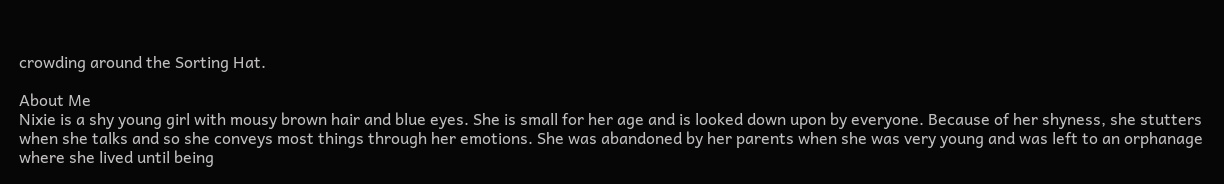crowding around the Sorting Hat.

About Me
Nixie is a shy young girl with mousy brown hair and blue eyes. She is small for her age and is looked down upon by everyone. Because of her shyness, she stutters when she talks and so she conveys most things through her emotions. She was abandoned by her parents when she was very young and was left to an orphanage where she lived until being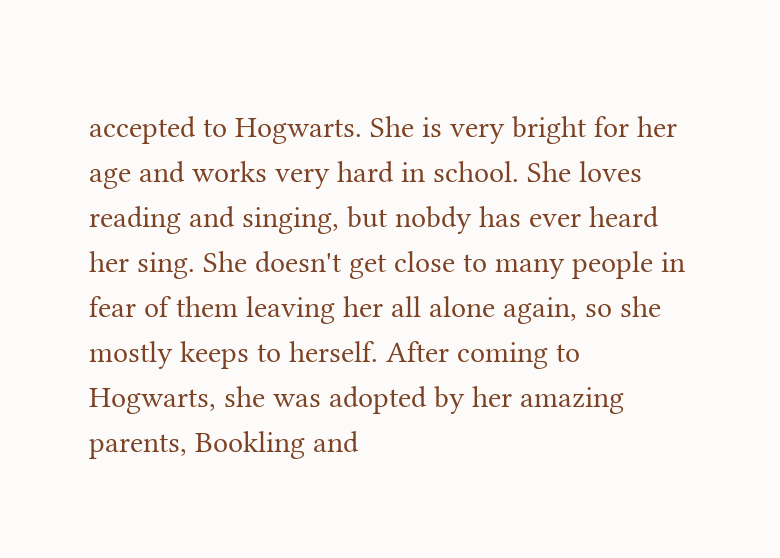accepted to Hogwarts. She is very bright for her age and works very hard in school. She loves reading and singing, but nobdy has ever heard her sing. She doesn't get close to many people in fear of them leaving her all alone again, so she mostly keeps to herself. After coming to Hogwarts, she was adopted by her amazing parents, Bookling and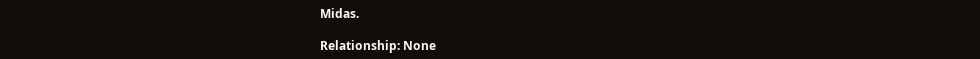Midas.

Relationship: None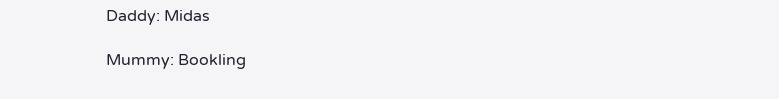Daddy: Midas

Mummy: Bookling